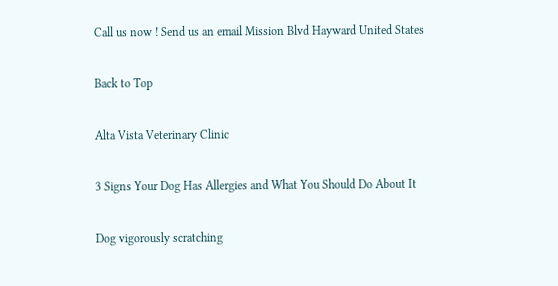Call us now ! Send us an email Mission Blvd Hayward United States

Back to Top

Alta Vista Veterinary Clinic

3 Signs Your Dog Has Allergies and What You Should Do About It

Dog vigorously scratching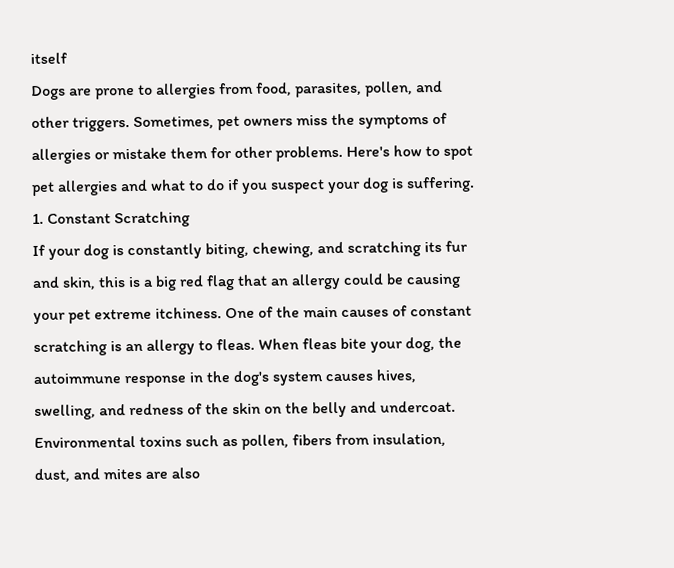itself
Dogs are prone to allergies from food, parasites, pollen, and other triggers. Sometimes, pet owners miss the symptoms of allergies or mistake them for other problems. Here's how to spot pet allergies and what to do if you suspect your dog is suffering.
1. Constant Scratching
If your dog is constantly biting, chewing, and scratching its fur and skin, this is a big red flag that an allergy could be causing your pet extreme itchiness. One of the main causes of constant scratching is an allergy to fleas. When fleas bite your dog, the autoimmune response in the dog's system causes hives, swelling, and redness of the skin on the belly and undercoat.
Environmental toxins such as pollen, fibers from insulation, dust, and mites are also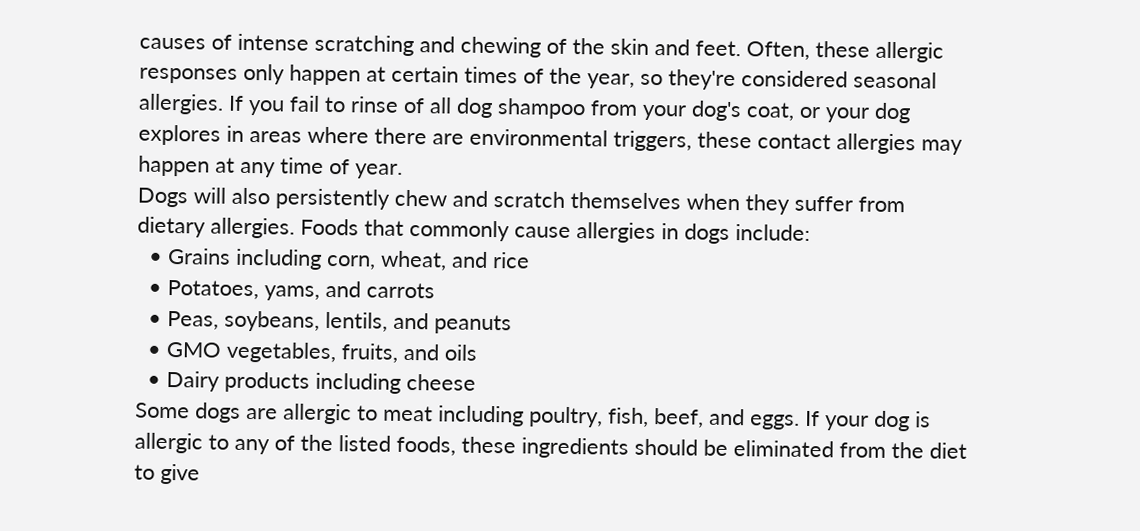causes of intense scratching and chewing of the skin and feet. Often, these allergic responses only happen at certain times of the year, so they're considered seasonal allergies. If you fail to rinse of all dog shampoo from your dog's coat, or your dog explores in areas where there are environmental triggers, these contact allergies may happen at any time of year.
Dogs will also persistently chew and scratch themselves when they suffer from dietary allergies. Foods that commonly cause allergies in dogs include:
  • Grains including corn, wheat, and rice
  • Potatoes, yams, and carrots
  • Peas, soybeans, lentils, and peanuts
  • GMO vegetables, fruits, and oils
  • Dairy products including cheese
Some dogs are allergic to meat including poultry, fish, beef, and eggs. If your dog is allergic to any of the listed foods, these ingredients should be eliminated from the diet to give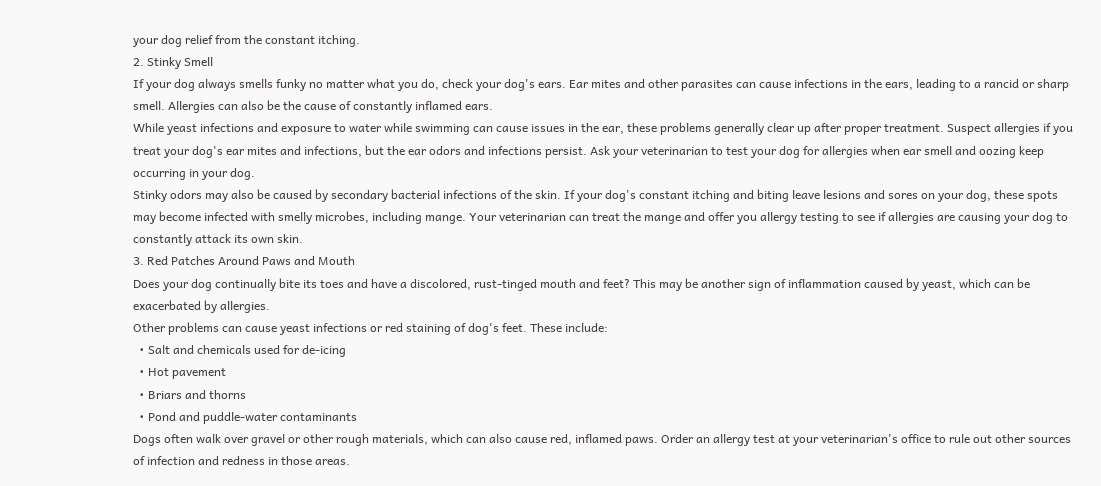your dog relief from the constant itching.
2. Stinky Smell
If your dog always smells funky no matter what you do, check your dog's ears. Ear mites and other parasites can cause infections in the ears, leading to a rancid or sharp smell. Allergies can also be the cause of constantly inflamed ears.
While yeast infections and exposure to water while swimming can cause issues in the ear, these problems generally clear up after proper treatment. Suspect allergies if you treat your dog's ear mites and infections, but the ear odors and infections persist. Ask your veterinarian to test your dog for allergies when ear smell and oozing keep occurring in your dog.
Stinky odors may also be caused by secondary bacterial infections of the skin. If your dog's constant itching and biting leave lesions and sores on your dog, these spots may become infected with smelly microbes, including mange. Your veterinarian can treat the mange and offer you allergy testing to see if allergies are causing your dog to constantly attack its own skin.
3. Red Patches Around Paws and Mouth
Does your dog continually bite its toes and have a discolored, rust-tinged mouth and feet? This may be another sign of inflammation caused by yeast, which can be exacerbated by allergies.
Other problems can cause yeast infections or red staining of dog's feet. These include:
  • Salt and chemicals used for de-icing
  • Hot pavement
  • Briars and thorns
  • Pond and puddle-water contaminants
Dogs often walk over gravel or other rough materials, which can also cause red, inflamed paws. Order an allergy test at your veterinarian's office to rule out other sources of infection and redness in those areas.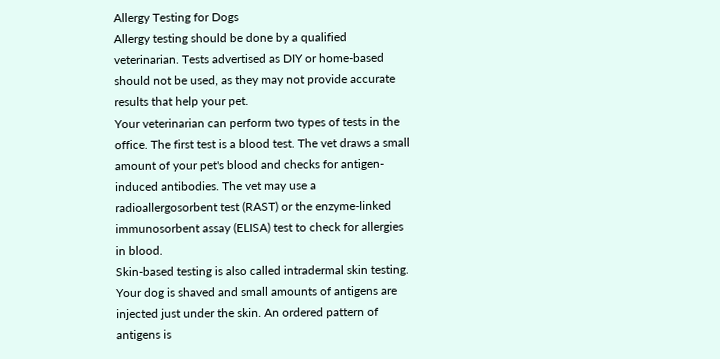Allergy Testing for Dogs
Allergy testing should be done by a qualified veterinarian. Tests advertised as DIY or home-based should not be used, as they may not provide accurate results that help your pet.
Your veterinarian can perform two types of tests in the office. The first test is a blood test. The vet draws a small amount of your pet's blood and checks for antigen-induced antibodies. The vet may use a radioallergosorbent test (RAST) or the enzyme-linked immunosorbent assay (ELISA) test to check for allergies in blood.
Skin-based testing is also called intradermal skin testing. Your dog is shaved and small amounts of antigens are injected just under the skin. An ordered pattern of antigens is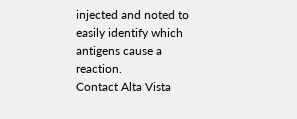injected and noted to easily identify which antigens cause a reaction.
Contact Alta Vista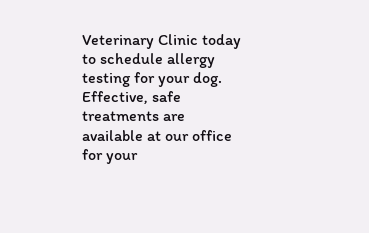Veterinary Clinic today to schedule allergy testing for your dog. Effective, safe treatments are available at our office for your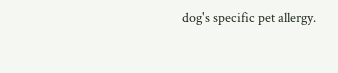dog's specific pet allergy.